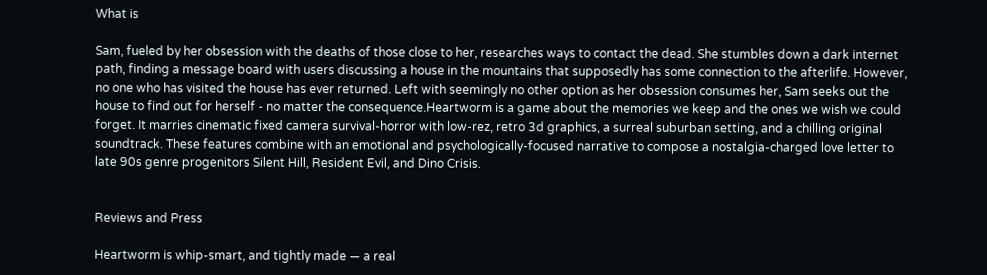What is

Sam, fueled by her obsession with the deaths of those close to her, researches ways to contact the dead. She stumbles down a dark internet path, finding a message board with users discussing a house in the mountains that supposedly has some connection to the afterlife. However, no one who has visited the house has ever returned. Left with seemingly no other option as her obsession consumes her, Sam seeks out the house to find out for herself - no matter the consequence.Heartworm is a game about the memories we keep and the ones we wish we could forget. It marries cinematic fixed camera survival-horror with low-rez, retro 3d graphics, a surreal suburban setting, and a chilling original soundtrack. These features combine with an emotional and psychologically-focused narrative to compose a nostalgia-charged love letter to late 90s genre progenitors Silent Hill, Resident Evil, and Dino Crisis.


Reviews and Press

Heartworm is whip-smart, and tightly made — a real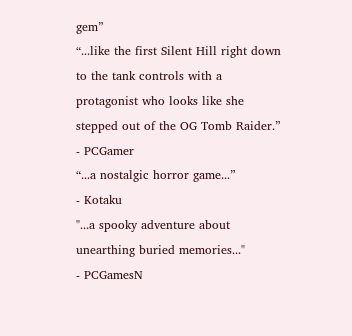gem”
“...like the first Silent Hill right down to the tank controls with a protagonist who looks like she stepped out of the OG Tomb Raider.”
- PCGamer
“...a nostalgic horror game...”
- Kotaku
"...a spooky adventure about unearthing buried memories..."
- PCGamesN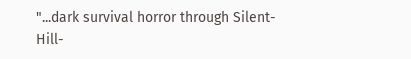"...dark survival horror through Silent-Hill-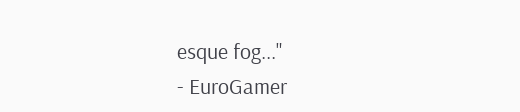esque fog..."
- EuroGamer